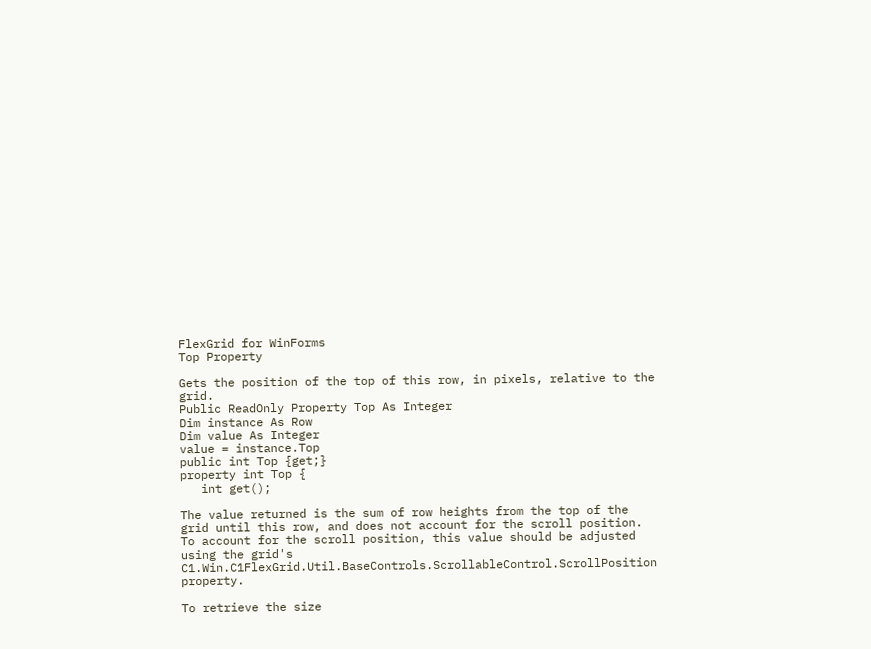FlexGrid for WinForms
Top Property

Gets the position of the top of this row, in pixels, relative to the grid.
Public ReadOnly Property Top As Integer
Dim instance As Row
Dim value As Integer
value = instance.Top
public int Top {get;}
property int Top {
   int get();

The value returned is the sum of row heights from the top of the grid until this row, and does not account for the scroll position. To account for the scroll position, this value should be adjusted using the grid's C1.Win.C1FlexGrid.Util.BaseControls.ScrollableControl.ScrollPosition property.

To retrieve the size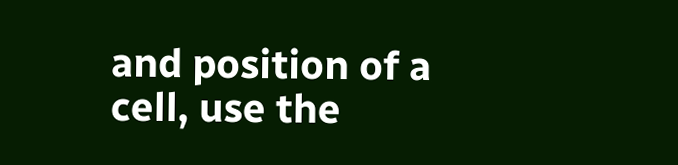and position of a cell, use the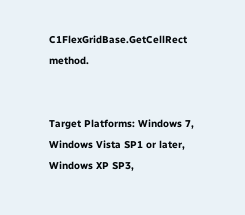C1FlexGridBase.GetCellRect method.


Target Platforms: Windows 7, Windows Vista SP1 or later, Windows XP SP3,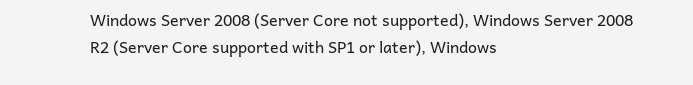Windows Server 2008 (Server Core not supported), Windows Server 2008 R2 (Server Core supported with SP1 or later), Windows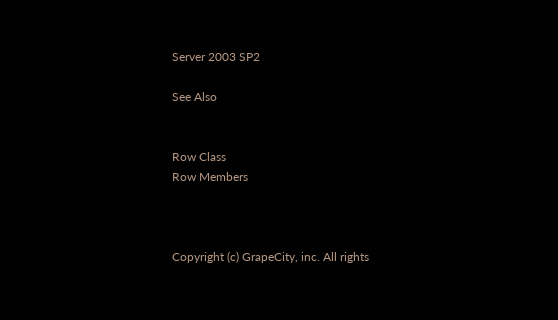Server 2003 SP2

See Also


Row Class
Row Members



Copyright (c) GrapeCity, inc. All rights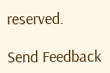reserved.

Send Feedback